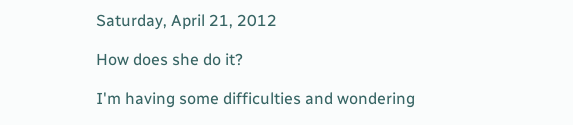Saturday, April 21, 2012

How does she do it?

I'm having some difficulties and wondering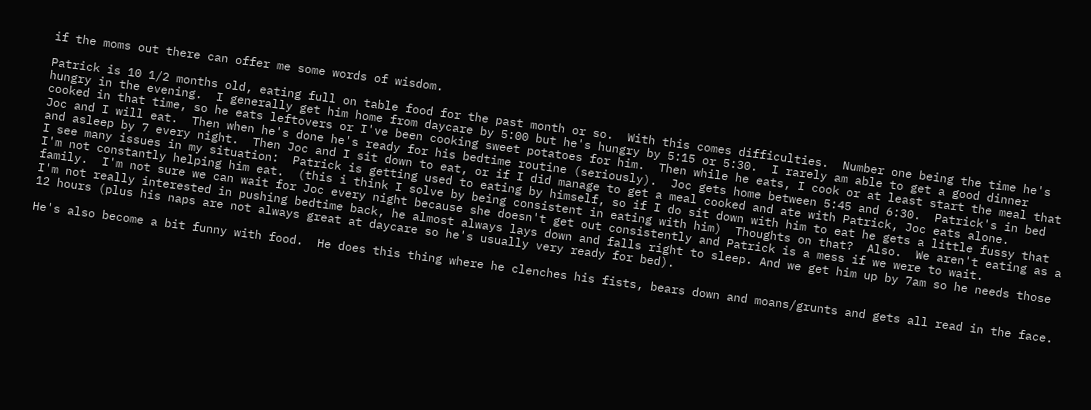if the moms out there can offer me some words of wisdom.

Patrick is 10 1/2 months old, eating full on table food for the past month or so.  With this comes difficulties.  Number one being the time he's hungry in the evening.  I generally get him home from daycare by 5:00 but he's hungry by 5:15 or 5:30.  I rarely am able to get a good dinner cooked in that time, so he eats leftovers or I've been cooking sweet potatoes for him.  Then while he eats, I cook or at least start the meal that Joc and I will eat.  Then when he's done he's ready for his bedtime routine (seriously).  Joc gets home between 5:45 and 6:30.  Patrick's in bed and asleep by 7 every night.  Then Joc and I sit down to eat, or if I did manage to get a meal cooked and ate with Patrick, Joc eats alone.
I see many issues in my situation:  Patrick is getting used to eating by himself, so if I do sit down with him to eat he gets a little fussy that I'm not constantly helping him eat.  (this i think I solve by being consistent in eating with him)  Thoughts on that?  Also.  We aren't eating as a family.  I'm not sure we can wait for Joc every night because she doesn't get out consistently and Patrick is a mess if we were to wait.
I'm not really interested in pushing bedtime back, he almost always lays down and falls right to sleep. And we get him up by 7am so he needs those 12 hours (plus his naps are not always great at daycare so he's usually very ready for bed).

He's also become a bit funny with food.  He does this thing where he clenches his fists, bears down and moans/grunts and gets all read in the face.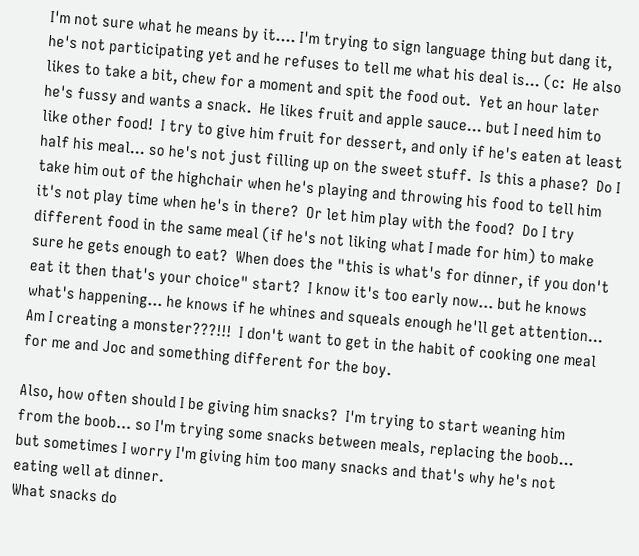I'm not sure what he means by it.... I'm trying to sign language thing but dang it, he's not participating yet and he refuses to tell me what his deal is... (c:  He also likes to take a bit, chew for a moment and spit the food out.  Yet an hour later he's fussy and wants a snack.  He likes fruit and apple sauce... but I need him to like other food!  I try to give him fruit for dessert, and only if he's eaten at least half his meal... so he's not just filling up on the sweet stuff.  Is this a phase?  Do I take him out of the highchair when he's playing and throwing his food to tell him it's not play time when he's in there?  Or let him play with the food?  Do I try different food in the same meal (if he's not liking what I made for him) to make sure he gets enough to eat?  When does the "this is what's for dinner, if you don't eat it then that's your choice" start?  I know it's too early now... but he knows what's happening... he knows if he whines and squeals enough he'll get attention... Am I creating a monster???!!!  I don't want to get in the habit of cooking one meal for me and Joc and something different for the boy.

Also, how often should I be giving him snacks?  I'm trying to start weaning him from the boob... so I'm trying some snacks between meals, replacing the boob... but sometimes I worry I'm giving him too many snacks and that's why he's not eating well at dinner.
What snacks do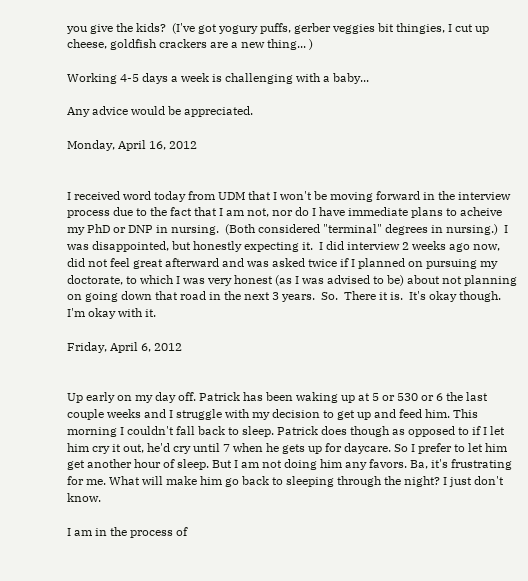you give the kids?  (I've got yogury puffs, gerber veggies bit thingies, I cut up cheese, goldfish crackers are a new thing... )

Working 4-5 days a week is challenging with a baby...

Any advice would be appreciated.

Monday, April 16, 2012


I received word today from UDM that I won't be moving forward in the interview process due to the fact that I am not, nor do I have immediate plans to acheive my PhD or DNP in nursing.  (Both considered "terminal" degrees in nursing.)  I was disappointed, but honestly expecting it.  I did interview 2 weeks ago now, did not feel great afterward and was asked twice if I planned on pursuing my doctorate, to which I was very honest (as I was advised to be) about not planning on going down that road in the next 3 years.  So.  There it is.  It's okay though.  I'm okay with it.

Friday, April 6, 2012


Up early on my day off. Patrick has been waking up at 5 or 530 or 6 the last couple weeks and I struggle with my decision to get up and feed him. This morning I couldn't fall back to sleep. Patrick does though as opposed to if I let him cry it out, he'd cry until 7 when he gets up for daycare. So I prefer to let him get another hour of sleep. But I am not doing him any favors. Ba, it's frustrating for me. What will make him go back to sleeping through the night? I just don't know.

I am in the process of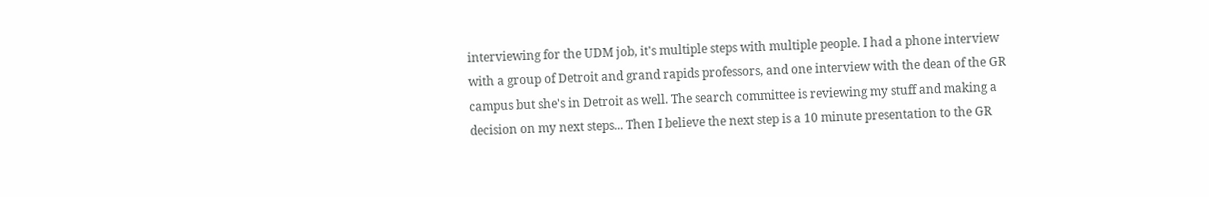interviewing for the UDM job, it's multiple steps with multiple people. I had a phone interview with a group of Detroit and grand rapids professors, and one interview with the dean of the GR campus but she's in Detroit as well. The search committee is reviewing my stuff and making a decision on my next steps... Then I believe the next step is a 10 minute presentation to the GR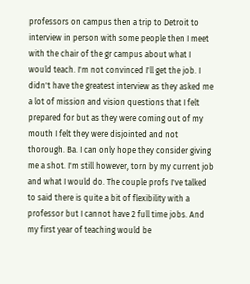professors on campus then a trip to Detroit to interview in person with some people then I meet with the chair of the gr campus about what I would teach. I'm not convinced I'll get the job. I didn't have the greatest interview as they asked me a lot of mission and vision questions that I felt prepared for but as they were coming out of my mouth I felt they were disjointed and not thorough. Ba. I can only hope they consider giving me a shot. I'm still however, torn by my current job and what I would do. The couple profs I've talked to said there is quite a bit of flexibility with a professor but I cannot have 2 full time jobs. And my first year of teaching would be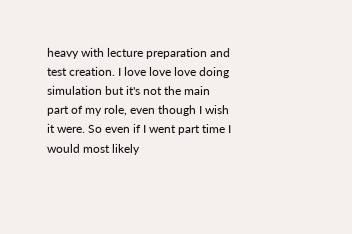heavy with lecture preparation and test creation. I love love love doing simulation but it's not the main part of my role, even though I wish it were. So even if I went part time I would most likely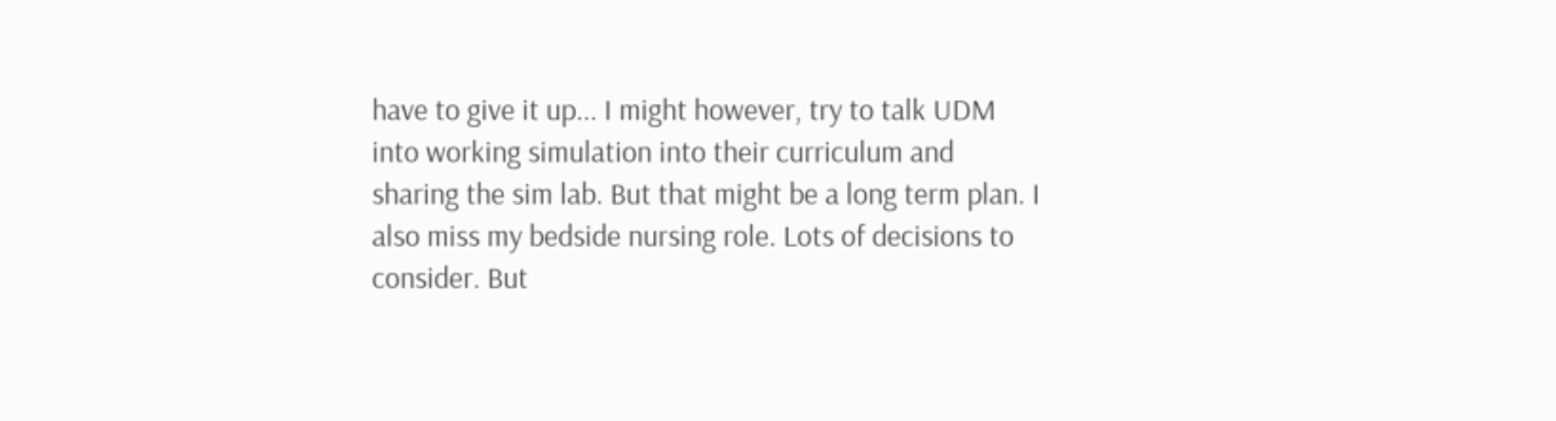have to give it up... I might however, try to talk UDM into working simulation into their curriculum and sharing the sim lab. But that might be a long term plan. I also miss my bedside nursing role. Lots of decisions to consider. But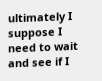ultimately I suppose I need to wait and see if I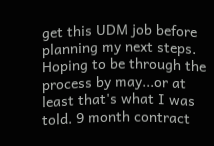get this UDM job before planning my next steps. Hoping to be through the process by may...or at least that's what I was told. 9 month contract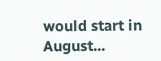would start in August...